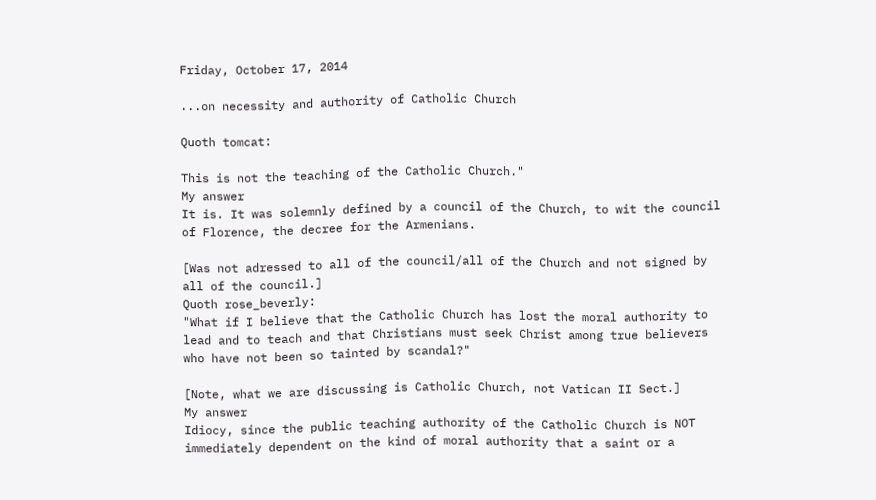Friday, October 17, 2014

...on necessity and authority of Catholic Church

Quoth tomcat:

This is not the teaching of the Catholic Church."
My answer
It is. It was solemnly defined by a council of the Church, to wit the council of Florence, the decree for the Armenians.

[Was not adressed to all of the council/all of the Church and not signed by all of the council.]
Quoth rose_beverly:
"What if I believe that the Catholic Church has lost the moral authority to lead and to teach and that Christians must seek Christ among true believers who have not been so tainted by scandal?"

[Note, what we are discussing is Catholic Church, not Vatican II Sect.]
My answer
Idiocy, since the public teaching authority of the Catholic Church is NOT immediately dependent on the kind of moral authority that a saint or a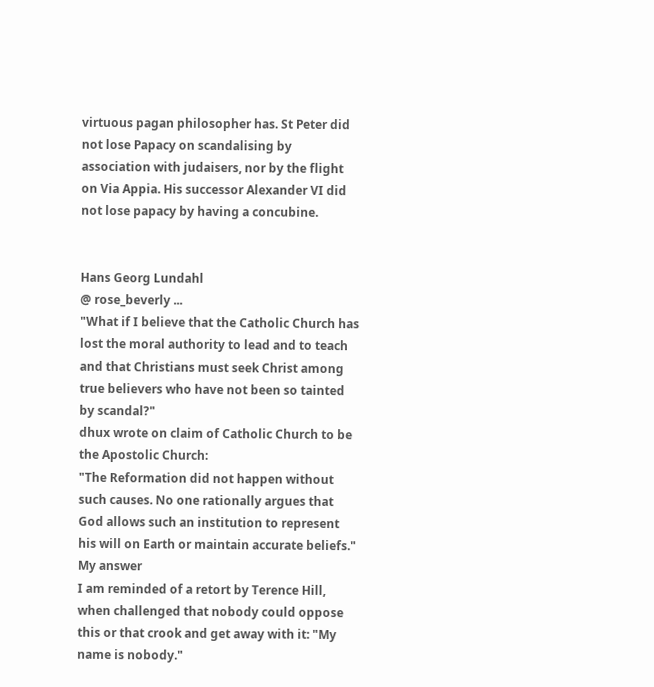virtuous pagan philosopher has. St Peter did not lose Papacy on scandalising by association with judaisers, nor by the flight on Via Appia. His successor Alexander VI did not lose papacy by having a concubine.


Hans Georg Lundahl
@ rose_beverly ...
"What if I believe that the Catholic Church has lost the moral authority to lead and to teach and that Christians must seek Christ among true believers who have not been so tainted by scandal?"
dhux wrote on claim of Catholic Church to be the Apostolic Church:
"The Reformation did not happen without such causes. No one rationally argues that God allows such an institution to represent his will on Earth or maintain accurate beliefs."
My answer
I am reminded of a retort by Terence Hill, when challenged that nobody could oppose this or that crook and get away with it: "My name is nobody."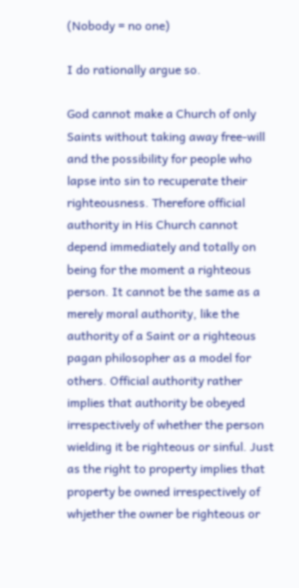(Nobody = no one)

I do rationally argue so.

God cannot make a Church of only Saints without taking away free-will and the possibility for people who lapse into sin to recuperate their righteousness. Therefore official authority in His Church cannot depend immediately and totally on being for the moment a righteous person. It cannot be the same as a merely moral authority, like the authority of a Saint or a righteous pagan philosopher as a model for others. Official authority rather implies that authority be obeyed irrespectively of whether the person wielding it be righteous or sinful. Just as the right to property implies that property be owned irrespectively of whjether the owner be righteous or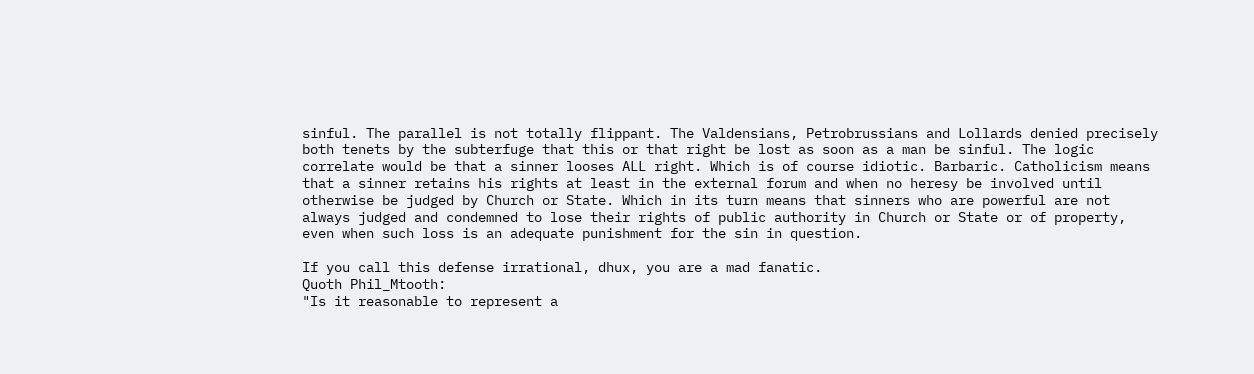sinful. The parallel is not totally flippant. The Valdensians, Petrobrussians and Lollards denied precisely both tenets by the subterfuge that this or that right be lost as soon as a man be sinful. The logic correlate would be that a sinner looses ALL right. Which is of course idiotic. Barbaric. Catholicism means that a sinner retains his rights at least in the external forum and when no heresy be involved until otherwise be judged by Church or State. Which in its turn means that sinners who are powerful are not always judged and condemned to lose their rights of public authority in Church or State or of property, even when such loss is an adequate punishment for the sin in question.

If you call this defense irrational, dhux, you are a mad fanatic.
Quoth Phil_Mtooth:
"Is it reasonable to represent a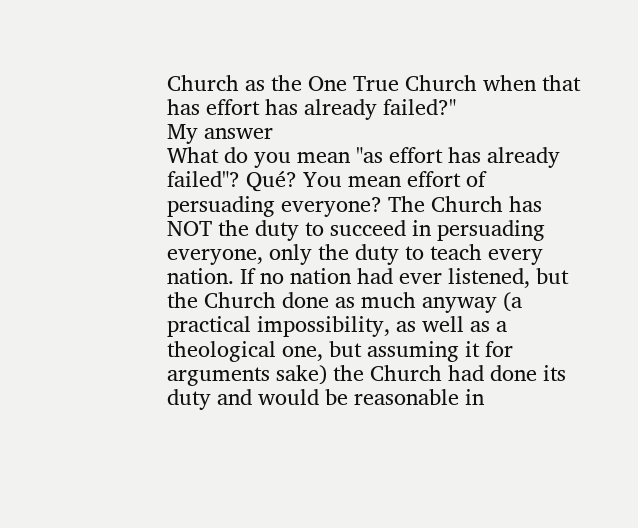Church as the One True Church when that has effort has already failed?"
My answer
What do you mean "as effort has already failed"? Qué? You mean effort of persuading everyone? The Church has NOT the duty to succeed in persuading everyone, only the duty to teach every nation. If no nation had ever listened, but the Church done as much anyway (a practical impossibility, as well as a theological one, but assuming it for arguments sake) the Church had done its duty and would be reasonable in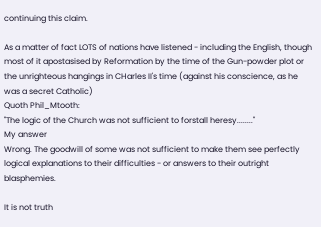continuing this claim.

As a matter of fact LOTS of nations have listened - including the English, though most of it apostasised by Reformation by the time of the Gun-powder plot or the unrighteous hangings in CHarles II's time (against his conscience, as he was a secret Catholic)
Quoth Phil_Mtooth:
"The logic of the Church was not sufficient to forstall heresy........"
My answer
Wrong. The goodwill of some was not sufficient to make them see perfectly logical explanations to their difficulties - or answers to their outright blasphemies.

It is not truth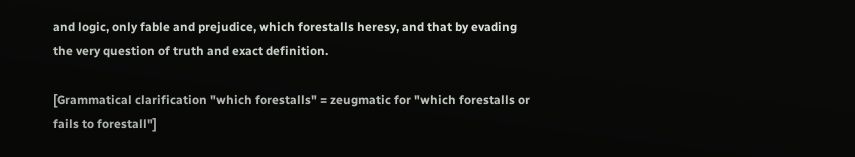and logic, only fable and prejudice, which forestalls heresy, and that by evading the very question of truth and exact definition.

[Grammatical clarification "which forestalls" = zeugmatic for "which forestalls or fails to forestall"]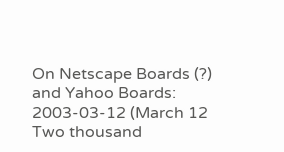On Netscape Boards (?) and Yahoo Boards: 2003-03-12 (March 12 Two thousand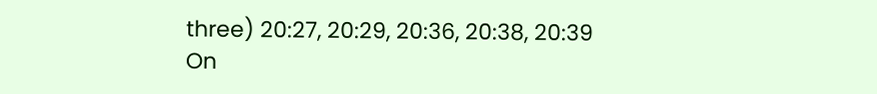three) 20:27, 20:29, 20:36, 20:38, 20:39
On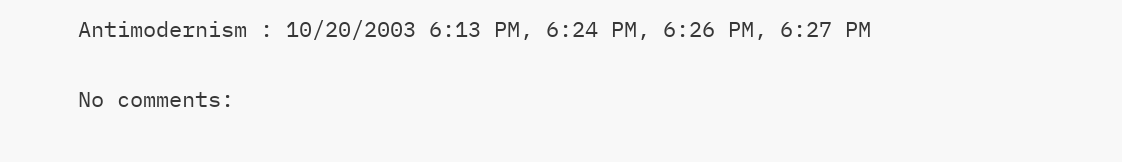Antimodernism : 10/20/2003 6:13 PM, 6:24 PM, 6:26 PM, 6:27 PM

No comments: